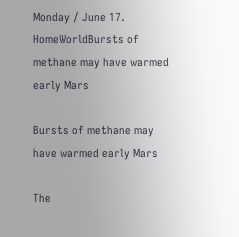Monday / June 17.
HomeWorldBursts of methane may have warmed early Mars

Bursts of methane may have warmed early Mars

The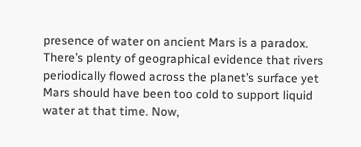presence of water on ancient Mars is a paradox. There’s plenty of geographical evidence that rivers periodically flowed across the planet’s surface yet Mars should have been too cold to support liquid water at that time. Now,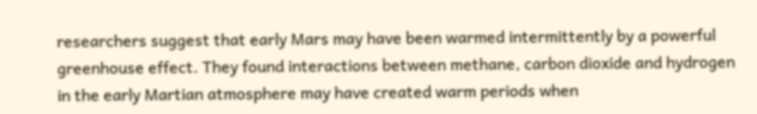researchers suggest that early Mars may have been warmed intermittently by a powerful greenhouse effect. They found interactions between methane, carbon dioxide and hydrogen in the early Martian atmosphere may have created warm periods when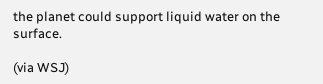the planet could support liquid water on the surface.

(via WSJ)